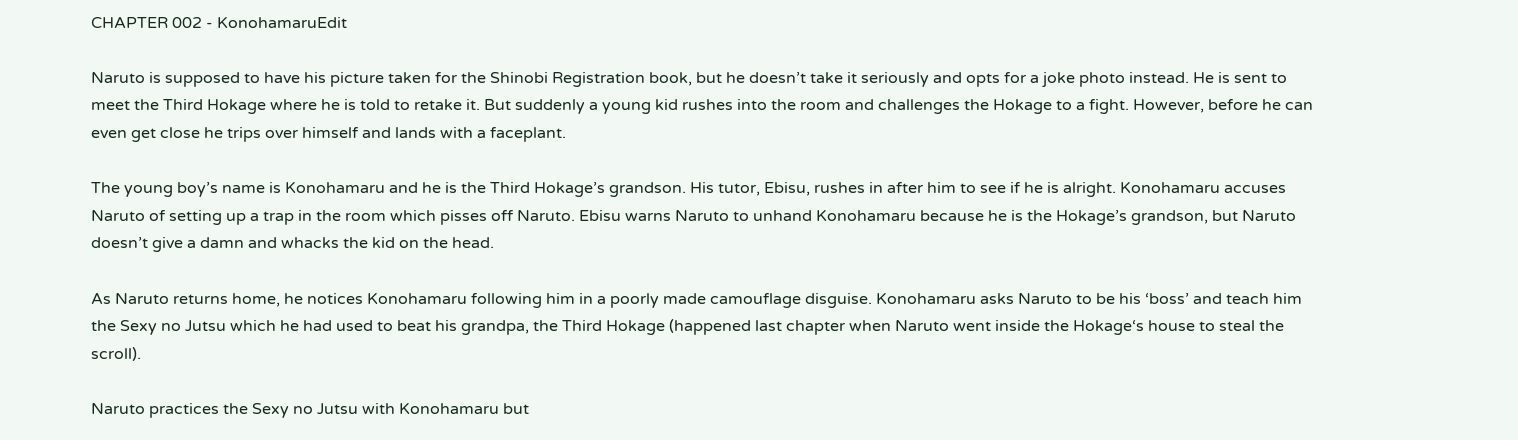CHAPTER 002 - KonohamaruEdit

Naruto is supposed to have his picture taken for the Shinobi Registration book, but he doesn’t take it seriously and opts for a joke photo instead. He is sent to meet the Third Hokage where he is told to retake it. But suddenly a young kid rushes into the room and challenges the Hokage to a fight. However, before he can even get close he trips over himself and lands with a faceplant.

The young boy’s name is Konohamaru and he is the Third Hokage’s grandson. His tutor, Ebisu, rushes in after him to see if he is alright. Konohamaru accuses Naruto of setting up a trap in the room which pisses off Naruto. Ebisu warns Naruto to unhand Konohamaru because he is the Hokage’s grandson, but Naruto doesn’t give a damn and whacks the kid on the head.

As Naruto returns home, he notices Konohamaru following him in a poorly made camouflage disguise. Konohamaru asks Naruto to be his ‘boss’ and teach him the Sexy no Jutsu which he had used to beat his grandpa, the Third Hokage (happened last chapter when Naruto went inside the Hokage‘s house to steal the scroll).

Naruto practices the Sexy no Jutsu with Konohamaru but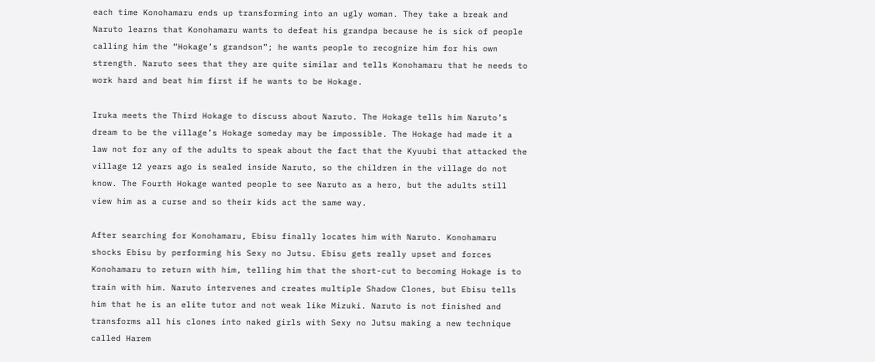each time Konohamaru ends up transforming into an ugly woman. They take a break and Naruto learns that Konohamaru wants to defeat his grandpa because he is sick of people calling him the “Hokage’s grandson”; he wants people to recognize him for his own strength. Naruto sees that they are quite similar and tells Konohamaru that he needs to work hard and beat him first if he wants to be Hokage.

Iruka meets the Third Hokage to discuss about Naruto. The Hokage tells him Naruto’s dream to be the village’s Hokage someday may be impossible. The Hokage had made it a law not for any of the adults to speak about the fact that the Kyuubi that attacked the village 12 years ago is sealed inside Naruto, so the children in the village do not know. The Fourth Hokage wanted people to see Naruto as a hero, but the adults still view him as a curse and so their kids act the same way.

After searching for Konohamaru, Ebisu finally locates him with Naruto. Konohamaru shocks Ebisu by performing his Sexy no Jutsu. Ebisu gets really upset and forces Konohamaru to return with him, telling him that the short-cut to becoming Hokage is to train with him. Naruto intervenes and creates multiple Shadow Clones, but Ebisu tells him that he is an elite tutor and not weak like Mizuki. Naruto is not finished and transforms all his clones into naked girls with Sexy no Jutsu making a new technique called Harem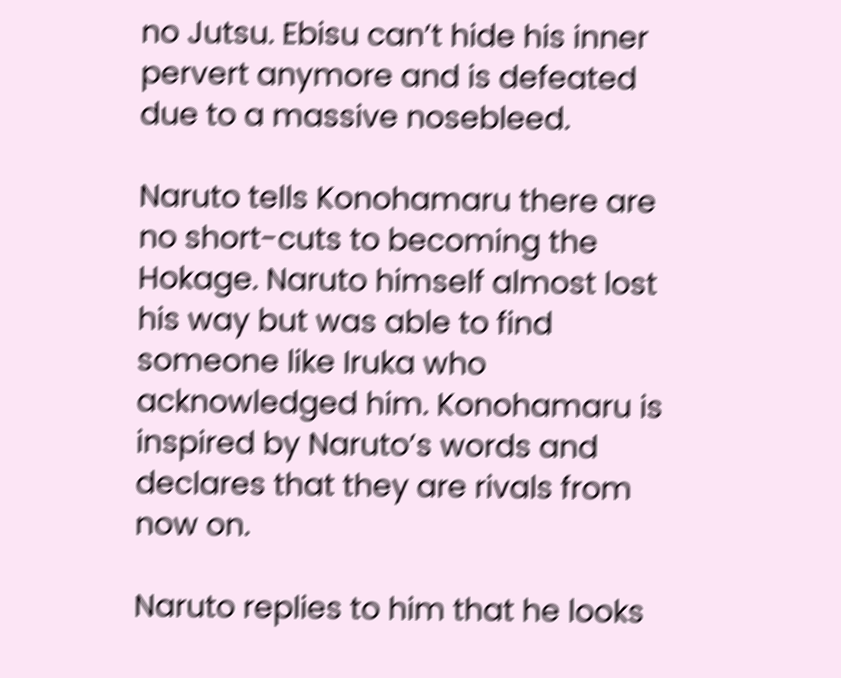no Jutsu. Ebisu can’t hide his inner pervert anymore and is defeated due to a massive nosebleed.

Naruto tells Konohamaru there are no short-cuts to becoming the Hokage. Naruto himself almost lost his way but was able to find someone like Iruka who acknowledged him. Konohamaru is inspired by Naruto’s words and declares that they are rivals from now on.

Naruto replies to him that he looks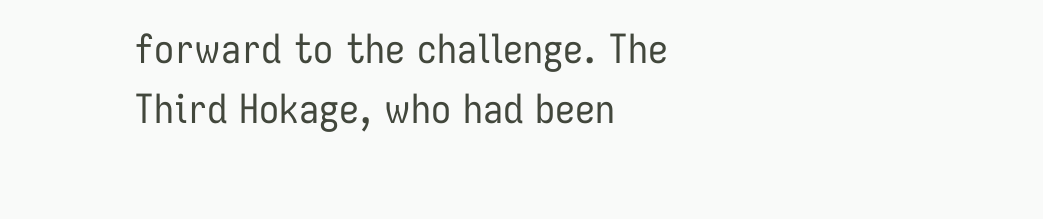forward to the challenge. The Third Hokage, who had been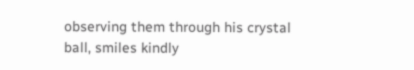observing them through his crystal ball, smiles kindly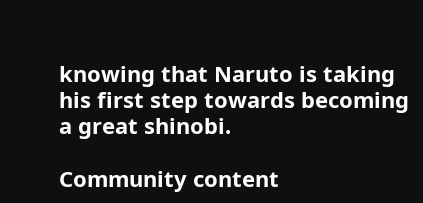knowing that Naruto is taking his first step towards becoming a great shinobi.

Community content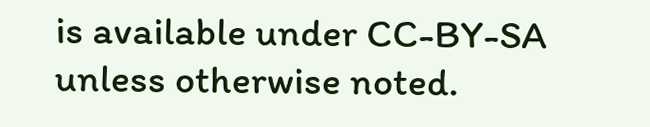is available under CC-BY-SA unless otherwise noted.